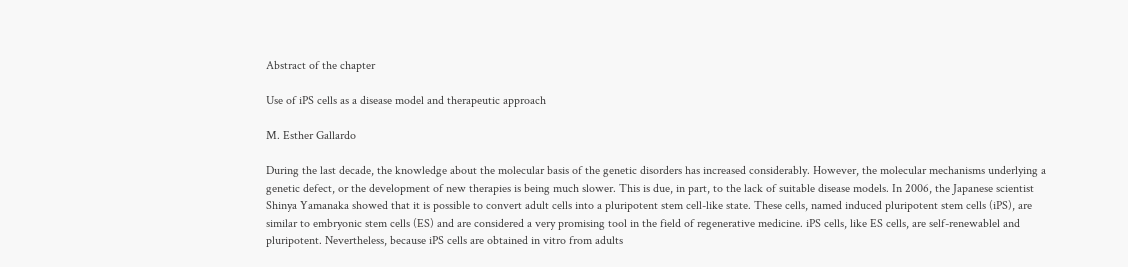Abstract of the chapter

Use of iPS cells as a disease model and therapeutic approach

M. Esther Gallardo

During the last decade, the knowledge about the molecular basis of the genetic disorders has increased considerably. However, the molecular mechanisms underlying a genetic defect, or the development of new therapies is being much slower. This is due, in part, to the lack of suitable disease models. In 2006, the Japanese scientist Shinya Yamanaka showed that it is possible to convert adult cells into a pluripotent stem cell-like state. These cells, named induced pluripotent stem cells (iPS), are similar to embryonic stem cells (ES) and are considered a very promising tool in the field of regenerative medicine. iPS cells, like ES cells, are self-renewablel and pluripotent. Nevertheless, because iPS cells are obtained in vitro from adults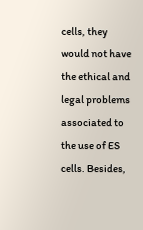cells, they would not have the ethical and legal problems associated to the use of ES cells. Besides,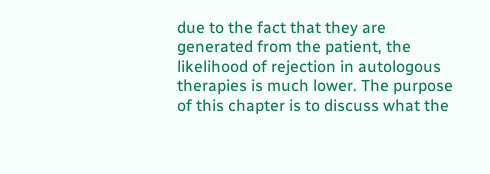due to the fact that they are generated from the patient, the likelihood of rejection in autologous therapies is much lower. The purpose of this chapter is to discuss what the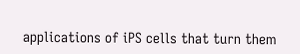applications of iPS cells that turn them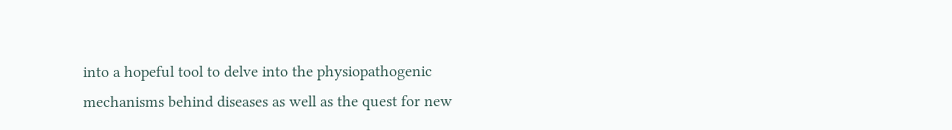into a hopeful tool to delve into the physiopathogenic mechanisms behind diseases as well as the quest for new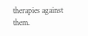therapies against them.